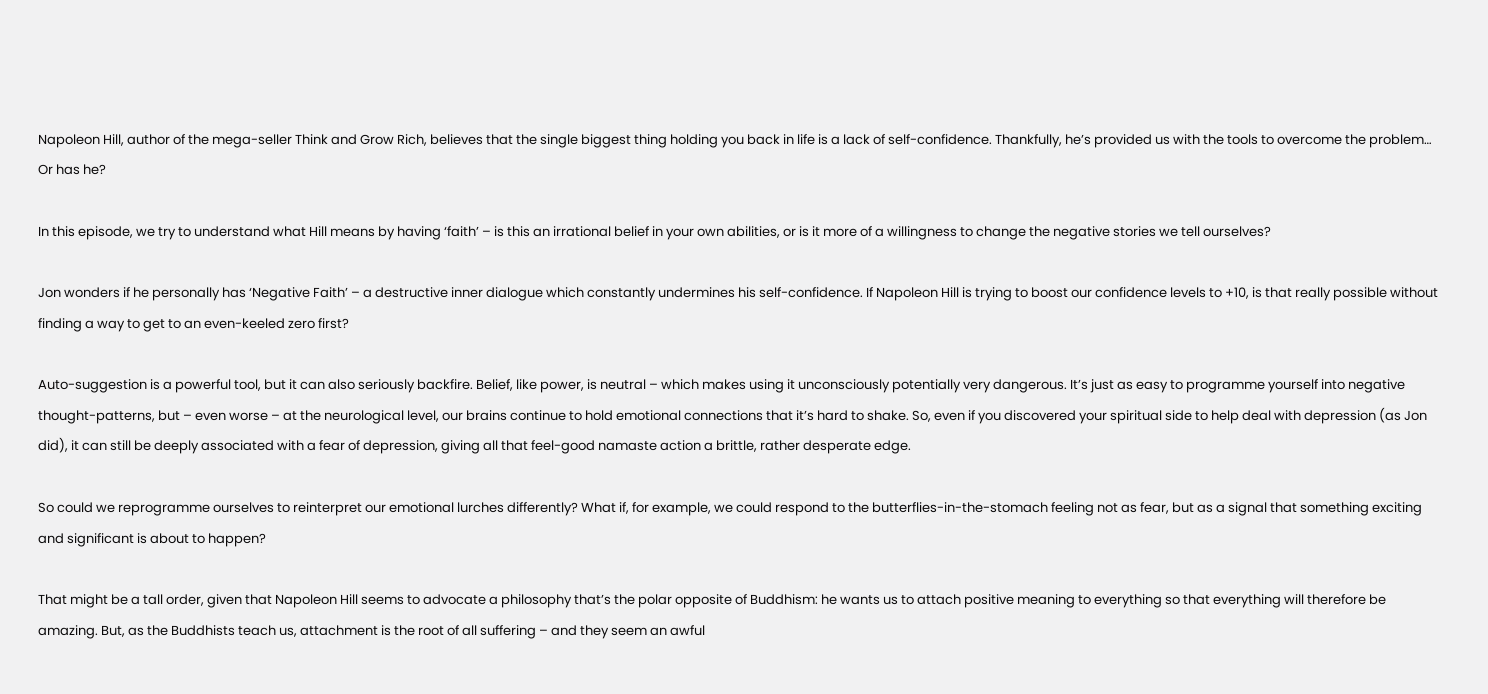Napoleon Hill, author of the mega-seller Think and Grow Rich, believes that the single biggest thing holding you back in life is a lack of self-confidence. Thankfully, he’s provided us with the tools to overcome the problem… Or has he?

In this episode, we try to understand what Hill means by having ‘faith’ – is this an irrational belief in your own abilities, or is it more of a willingness to change the negative stories we tell ourselves?

Jon wonders if he personally has ‘Negative Faith’ – a destructive inner dialogue which constantly undermines his self-confidence. If Napoleon Hill is trying to boost our confidence levels to +10, is that really possible without finding a way to get to an even-keeled zero first?

Auto-suggestion is a powerful tool, but it can also seriously backfire. Belief, like power, is neutral – which makes using it unconsciously potentially very dangerous. It’s just as easy to programme yourself into negative thought-patterns, but – even worse – at the neurological level, our brains continue to hold emotional connections that it’s hard to shake. So, even if you discovered your spiritual side to help deal with depression (as Jon did), it can still be deeply associated with a fear of depression, giving all that feel-good namaste action a brittle, rather desperate edge.

So could we reprogramme ourselves to reinterpret our emotional lurches differently? What if, for example, we could respond to the butterflies-in-the-stomach feeling not as fear, but as a signal that something exciting and significant is about to happen?

That might be a tall order, given that Napoleon Hill seems to advocate a philosophy that’s the polar opposite of Buddhism: he wants us to attach positive meaning to everything so that everything will therefore be amazing. But, as the Buddhists teach us, attachment is the root of all suffering – and they seem an awful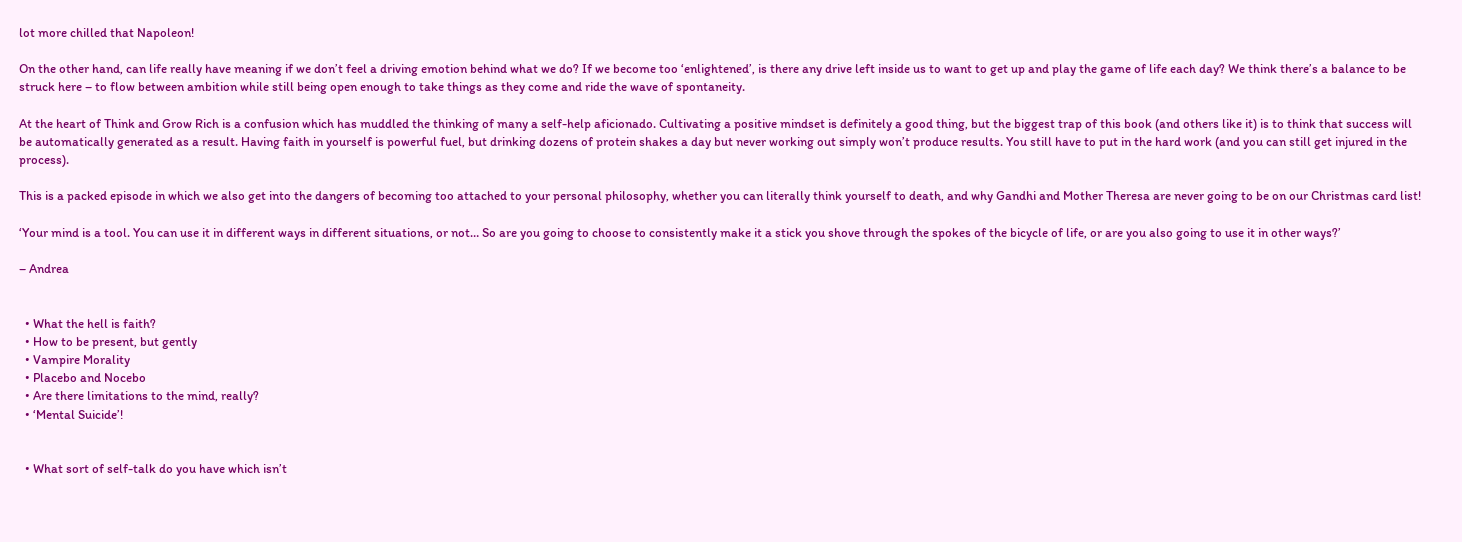lot more chilled that Napoleon!

On the other hand, can life really have meaning if we don’t feel a driving emotion behind what we do? If we become too ‘enlightened’, is there any drive left inside us to want to get up and play the game of life each day? We think there’s a balance to be struck here – to flow between ambition while still being open enough to take things as they come and ride the wave of spontaneity.

At the heart of Think and Grow Rich is a confusion which has muddled the thinking of many a self-help aficionado. Cultivating a positive mindset is definitely a good thing, but the biggest trap of this book (and others like it) is to think that success will be automatically generated as a result. Having faith in yourself is powerful fuel, but drinking dozens of protein shakes a day but never working out simply won’t produce results. You still have to put in the hard work (and you can still get injured in the process).

This is a packed episode in which we also get into the dangers of becoming too attached to your personal philosophy, whether you can literally think yourself to death, and why Gandhi and Mother Theresa are never going to be on our Christmas card list!

‘Your mind is a tool. You can use it in different ways in different situations, or not… So are you going to choose to consistently make it a stick you shove through the spokes of the bicycle of life, or are you also going to use it in other ways?’

– Andrea


  • What the hell is faith?
  • How to be present, but gently
  • Vampire Morality
  • Placebo and Nocebo
  • Are there limitations to the mind, really?
  • ‘Mental Suicide’!


  • What sort of self-talk do you have which isn’t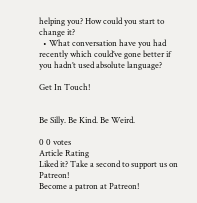helping you? How could you start to change it?
  • What conversation have you had recently which could’ve gone better if you hadn’t used absolute language?

Get In Touch!


Be Silly. Be Kind. Be Weird.

0 0 votes
Article Rating
Liked it? Take a second to support us on Patreon!
Become a patron at Patreon!